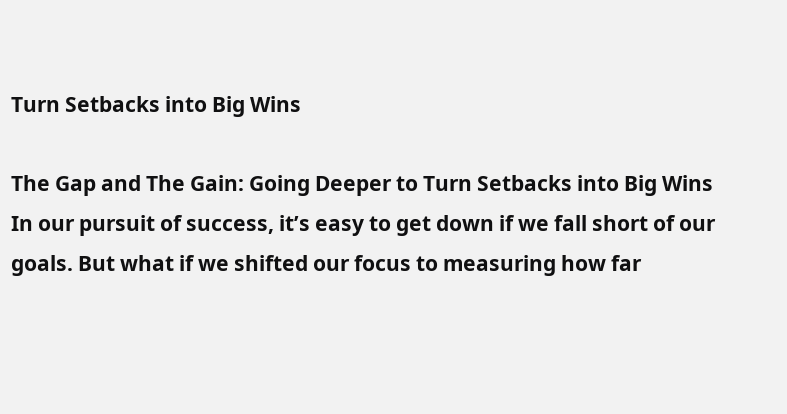Turn Setbacks into Big Wins

The Gap and The Gain: Going Deeper to Turn Setbacks into Big Wins In our pursuit of success, it’s easy to get down if we fall short of our goals. But what if we shifted our focus to measuring how far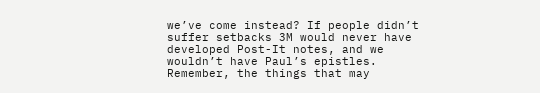we’ve come instead? If people didn’t suffer setbacks 3M would never have developed Post-It notes, and we wouldn’t have Paul’s epistles. Remember, the things that may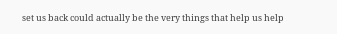set us back could actually be the very things that help us help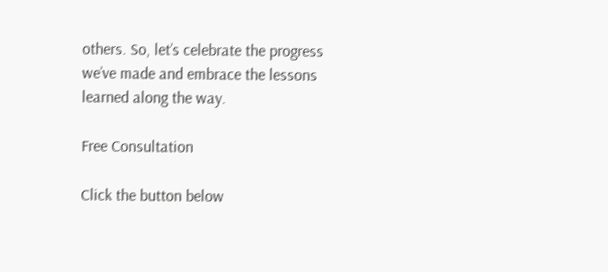others. So, let’s celebrate the progress we’ve made and embrace the lessons learned along the way.

Free Consultation

Click the button below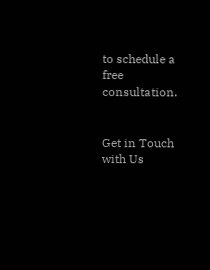to schedule a free consultation.


Get in Touch with Us